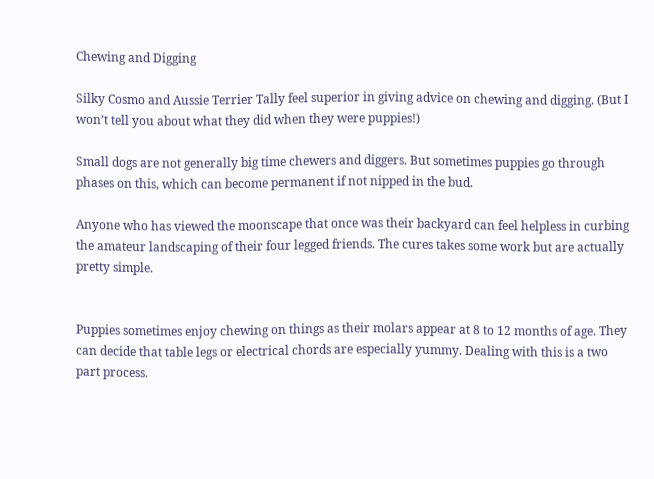Chewing and Digging

Silky Cosmo and Aussie Terrier Tally feel superior in giving advice on chewing and digging. (But I won’t tell you about what they did when they were puppies!)

Small dogs are not generally big time chewers and diggers. But sometimes puppies go through phases on this, which can become permanent if not nipped in the bud.

Anyone who has viewed the moonscape that once was their backyard can feel helpless in curbing the amateur landscaping of their four legged friends. The cures takes some work but are actually pretty simple.


Puppies sometimes enjoy chewing on things as their molars appear at 8 to 12 months of age. They can decide that table legs or electrical chords are especially yummy. Dealing with this is a two part process.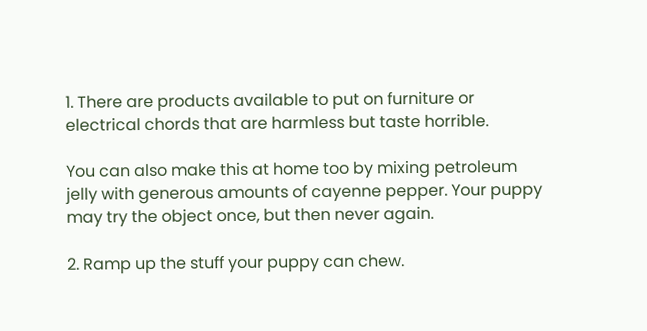1. There are products available to put on furniture or electrical chords that are harmless but taste horrible.

You can also make this at home too by mixing petroleum jelly with generous amounts of cayenne pepper. Your puppy may try the object once, but then never again.

2. Ramp up the stuff your puppy can chew.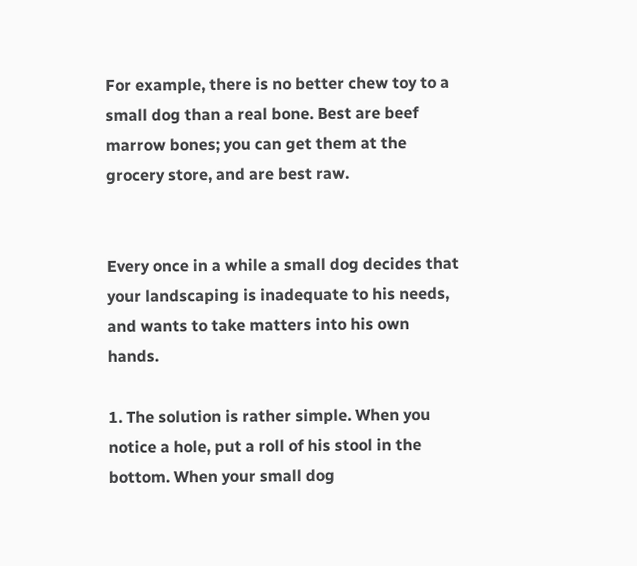For example, there is no better chew toy to a small dog than a real bone. Best are beef marrow bones; you can get them at the grocery store, and are best raw.


Every once in a while a small dog decides that your landscaping is inadequate to his needs, and wants to take matters into his own hands.

1. The solution is rather simple. When you notice a hole, put a roll of his stool in the bottom. When your small dog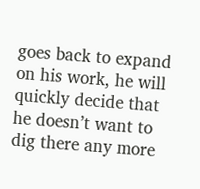goes back to expand on his work, he will quickly decide that he doesn’t want to dig there any more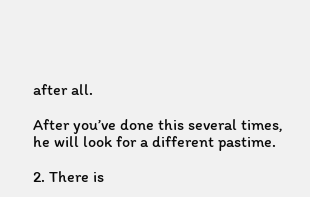after all.

After you’ve done this several times, he will look for a different pastime.

2. There is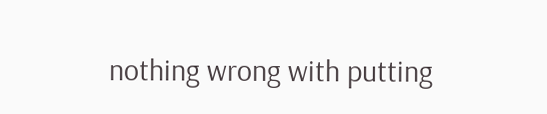nothing wrong with putting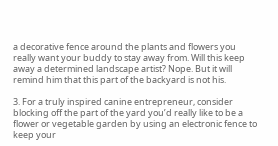a decorative fence around the plants and flowers you really want your buddy to stay away from. Will this keep away a determined landscape artist? Nope. But it will remind him that this part of the backyard is not his.

3. For a truly inspired canine entrepreneur, consider blocking off the part of the yard you’d really like to be a flower or vegetable garden by using an electronic fence to keep your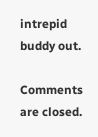intrepid buddy out.

Comments are closed.